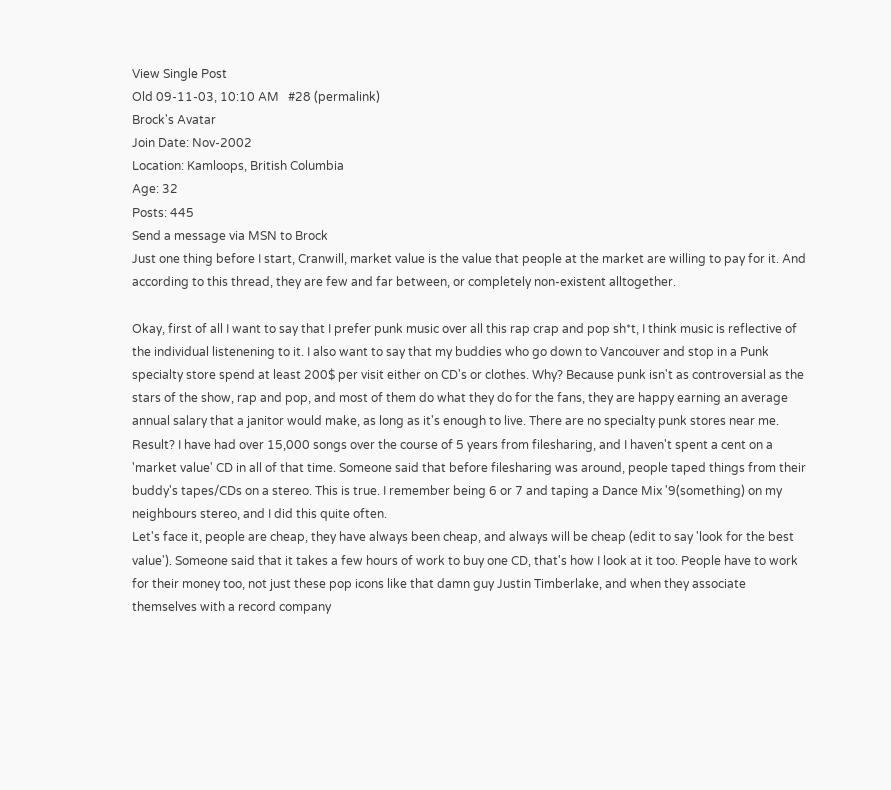View Single Post
Old 09-11-03, 10:10 AM   #28 (permalink)
Brock's Avatar
Join Date: Nov-2002
Location: Kamloops, British Columbia
Age: 32
Posts: 445
Send a message via MSN to Brock
Just one thing before I start, Cranwill, market value is the value that people at the market are willing to pay for it. And according to this thread, they are few and far between, or completely non-existent alltogether.

Okay, first of all I want to say that I prefer punk music over all this rap crap and pop sh*t, I think music is reflective of the individual listenening to it. I also want to say that my buddies who go down to Vancouver and stop in a Punk specialty store spend at least 200$ per visit either on CD's or clothes. Why? Because punk isn't as controversial as the stars of the show, rap and pop, and most of them do what they do for the fans, they are happy earning an average annual salary that a janitor would make, as long as it's enough to live. There are no specialty punk stores near me. Result? I have had over 15,000 songs over the course of 5 years from filesharing, and I haven't spent a cent on a 'market value' CD in all of that time. Someone said that before filesharing was around, people taped things from their buddy's tapes/CDs on a stereo. This is true. I remember being 6 or 7 and taping a Dance Mix '9(something) on my neighbours stereo, and I did this quite often.
Let's face it, people are cheap, they have always been cheap, and always will be cheap (edit to say 'look for the best value'). Someone said that it takes a few hours of work to buy one CD, that's how I look at it too. People have to work for their money too, not just these pop icons like that damn guy Justin Timberlake, and when they associate themselves with a record company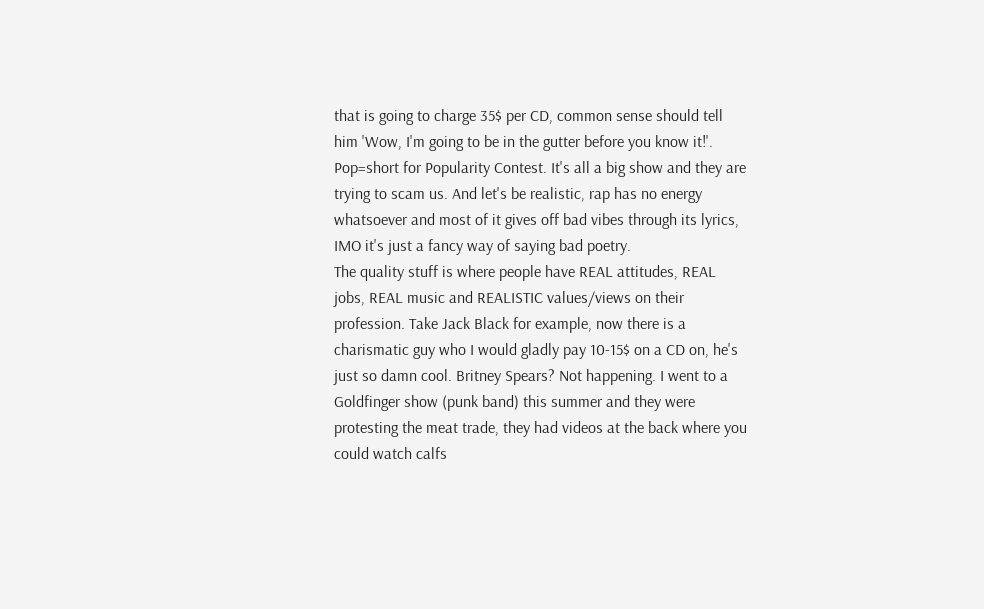that is going to charge 35$ per CD, common sense should tell him 'Wow, I'm going to be in the gutter before you know it!'.
Pop=short for Popularity Contest. It's all a big show and they are trying to scam us. And let's be realistic, rap has no energy whatsoever and most of it gives off bad vibes through its lyrics, IMO it's just a fancy way of saying bad poetry.
The quality stuff is where people have REAL attitudes, REAL jobs, REAL music and REALISTIC values/views on their profession. Take Jack Black for example, now there is a charismatic guy who I would gladly pay 10-15$ on a CD on, he's just so damn cool. Britney Spears? Not happening. I went to a Goldfinger show (punk band) this summer and they were protesting the meat trade, they had videos at the back where you could watch calfs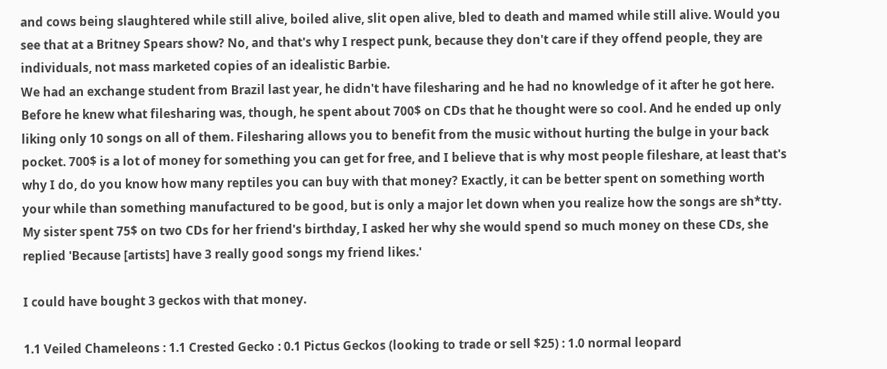and cows being slaughtered while still alive, boiled alive, slit open alive, bled to death and mamed while still alive. Would you see that at a Britney Spears show? No, and that's why I respect punk, because they don't care if they offend people, they are individuals, not mass marketed copies of an idealistic Barbie.
We had an exchange student from Brazil last year, he didn't have filesharing and he had no knowledge of it after he got here. Before he knew what filesharing was, though, he spent about 700$ on CDs that he thought were so cool. And he ended up only liking only 10 songs on all of them. Filesharing allows you to benefit from the music without hurting the bulge in your back pocket. 700$ is a lot of money for something you can get for free, and I believe that is why most people fileshare, at least that's why I do, do you know how many reptiles you can buy with that money? Exactly, it can be better spent on something worth your while than something manufactured to be good, but is only a major let down when you realize how the songs are sh*tty. My sister spent 75$ on two CDs for her friend's birthday, I asked her why she would spend so much money on these CDs, she replied 'Because [artists] have 3 really good songs my friend likes.'

I could have bought 3 geckos with that money.

1.1 Veiled Chameleons : 1.1 Crested Gecko : 0.1 Pictus Geckos (looking to trade or sell $25) : 1.0 normal leopard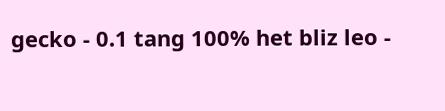gecko - 0.1 tang 100% het bliz leo -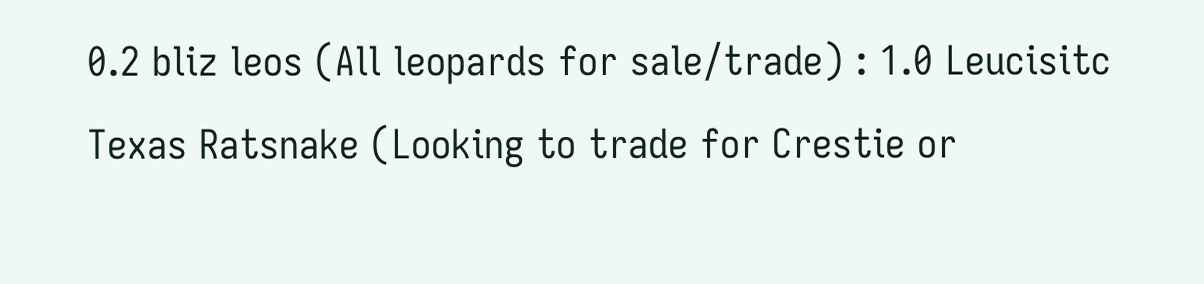0.2 bliz leos (All leopards for sale/trade) : 1.0 Leucisitc Texas Ratsnake (Looking to trade for Crestie or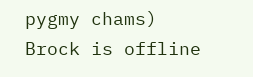pygmy chams)
Brock is offline